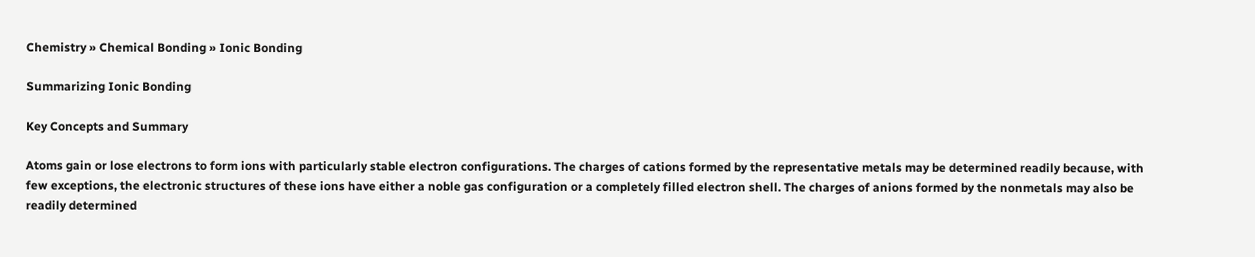Chemistry » Chemical Bonding » Ionic Bonding

Summarizing Ionic Bonding

Key Concepts and Summary

Atoms gain or lose electrons to form ions with particularly stable electron configurations. The charges of cations formed by the representative metals may be determined readily because, with few exceptions, the electronic structures of these ions have either a noble gas configuration or a completely filled electron shell. The charges of anions formed by the nonmetals may also be readily determined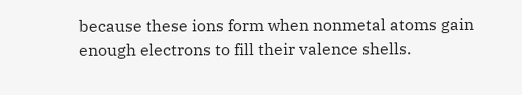because these ions form when nonmetal atoms gain enough electrons to fill their valence shells.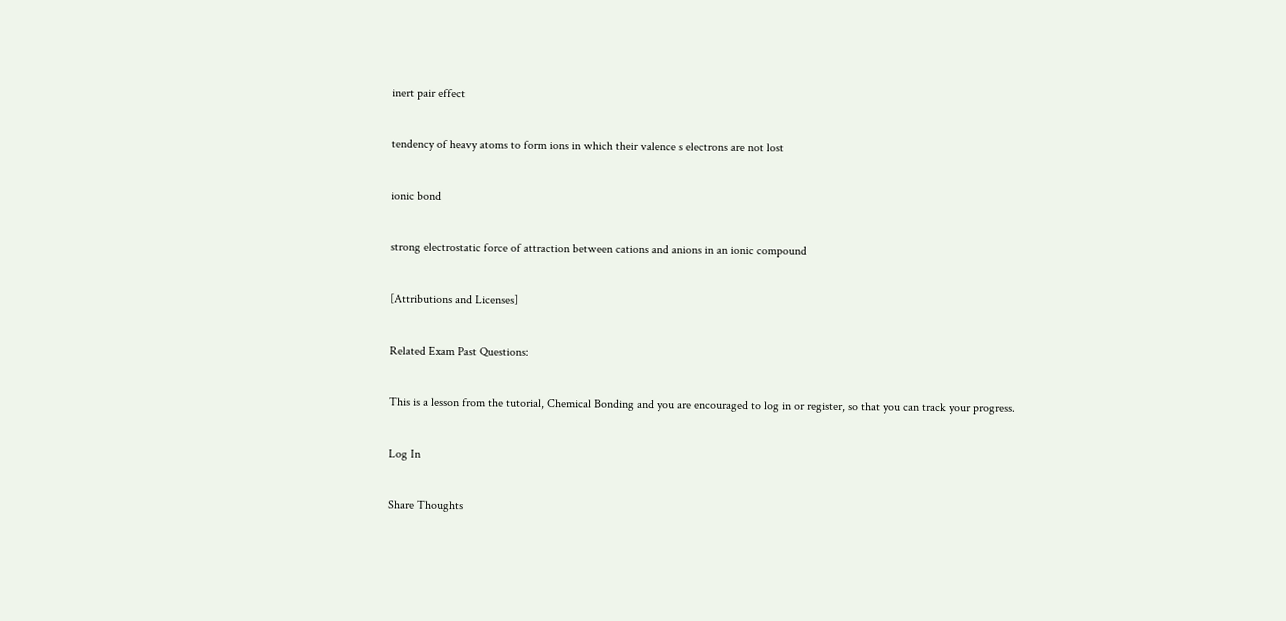inert pair effect

tendency of heavy atoms to form ions in which their valence s electrons are not lost

ionic bond

strong electrostatic force of attraction between cations and anions in an ionic compound

[Attributions and Licenses]

Related Exam Past Questions:

This is a lesson from the tutorial, Chemical Bonding and you are encouraged to log in or register, so that you can track your progress.

Log In

Share Thoughts